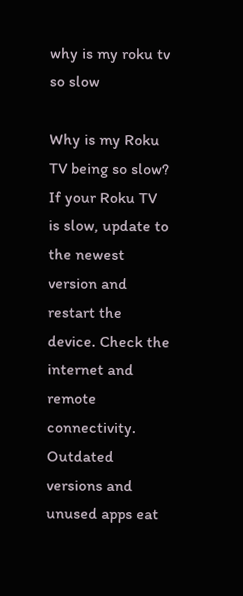why is my roku tv so slow

Why is my Roku TV being so slow? If your Roku TV is slow, update to the newest version and restart the device. Check the internet and remote connectivity. Outdated versions and unused apps eat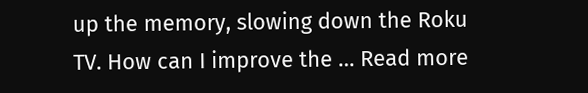up the memory, slowing down the Roku TV. How can I improve the … Read more